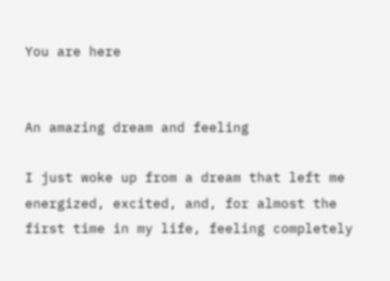You are here


An amazing dream and feeling

I just woke up from a dream that left me energized, excited, and, for almost the first time in my life, feeling completely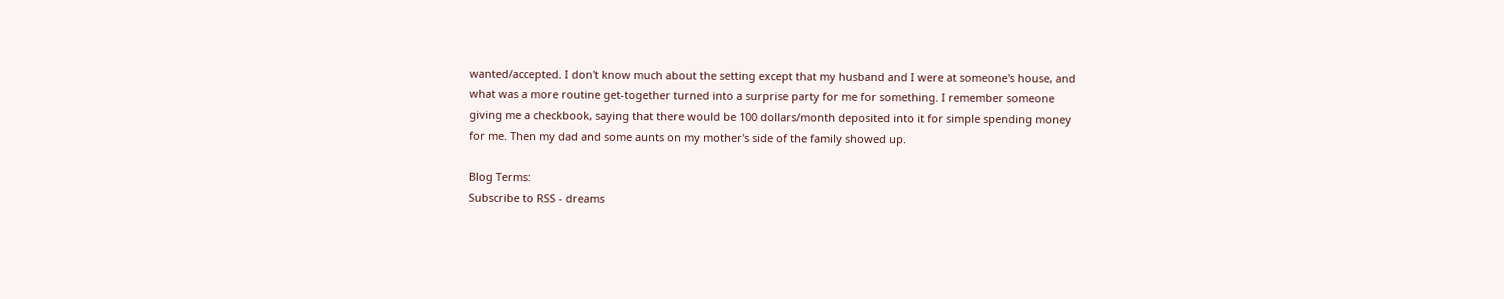wanted/accepted. I don't know much about the setting except that my husband and I were at someone's house, and what was a more routine get-together turned into a surprise party for me for something. I remember someone giving me a checkbook, saying that there would be 100 dollars/month deposited into it for simple spending money for me. Then my dad and some aunts on my mother's side of the family showed up.

Blog Terms:
Subscribe to RSS - dreams